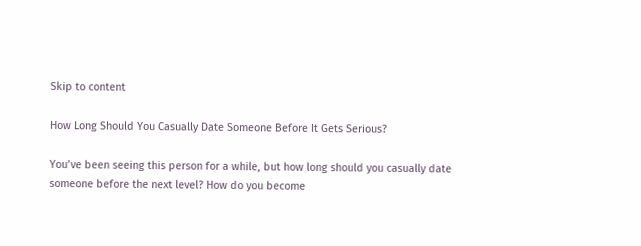Skip to content

How Long Should You Casually Date Someone Before It Gets Serious?

You’ve been seeing this person for a while, but how long should you casually date someone before the next level? How do you become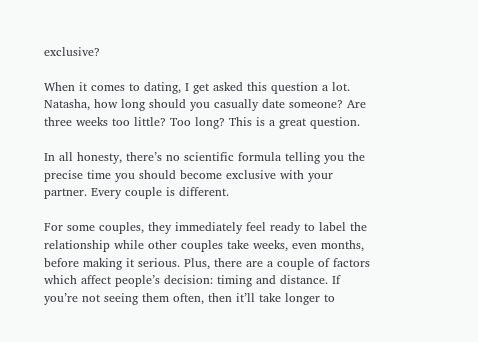exclusive?

When it comes to dating, I get asked this question a lot. Natasha, how long should you casually date someone? Are three weeks too little? Too long? This is a great question.

In all honesty, there’s no scientific formula telling you the precise time you should become exclusive with your partner. Every couple is different.

For some couples, they immediately feel ready to label the relationship while other couples take weeks, even months, before making it serious. Plus, there are a couple of factors which affect people’s decision: timing and distance. If you’re not seeing them often, then it’ll take longer to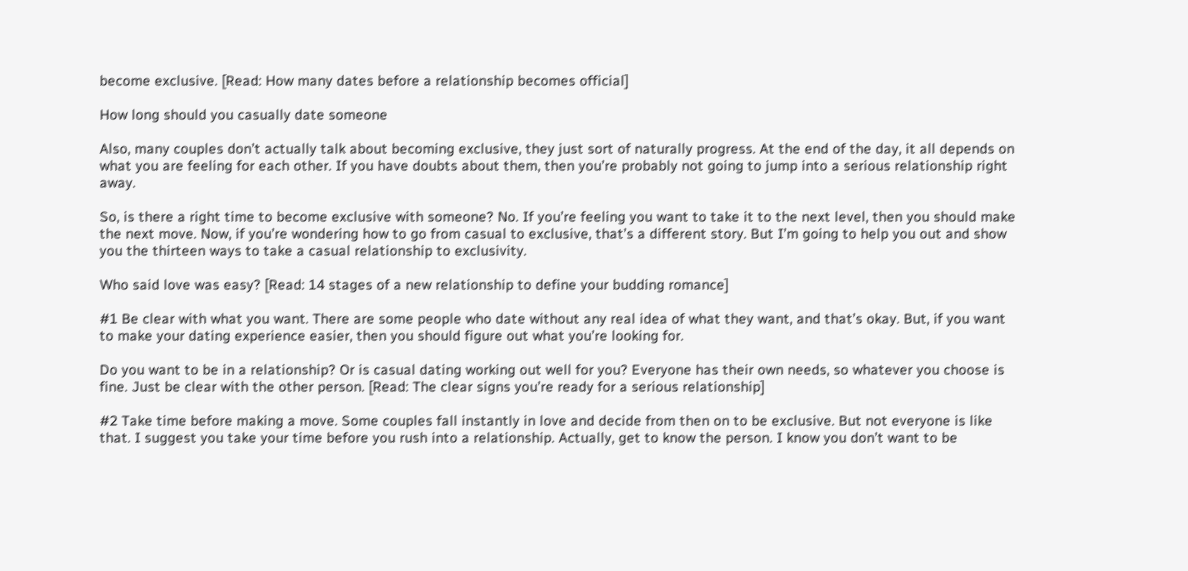become exclusive. [Read: How many dates before a relationship becomes official]

How long should you casually date someone

Also, many couples don’t actually talk about becoming exclusive, they just sort of naturally progress. At the end of the day, it all depends on what you are feeling for each other. If you have doubts about them, then you’re probably not going to jump into a serious relationship right away.

So, is there a right time to become exclusive with someone? No. If you’re feeling you want to take it to the next level, then you should make the next move. Now, if you’re wondering how to go from casual to exclusive, that’s a different story. But I’m going to help you out and show you the thirteen ways to take a casual relationship to exclusivity.

Who said love was easy? [Read: 14 stages of a new relationship to define your budding romance]

#1 Be clear with what you want. There are some people who date without any real idea of what they want, and that’s okay. But, if you want to make your dating experience easier, then you should figure out what you’re looking for.

Do you want to be in a relationship? Or is casual dating working out well for you? Everyone has their own needs, so whatever you choose is fine. Just be clear with the other person. [Read: The clear signs you’re ready for a serious relationship]

#2 Take time before making a move. Some couples fall instantly in love and decide from then on to be exclusive. But not everyone is like that. I suggest you take your time before you rush into a relationship. Actually, get to know the person. I know you don’t want to be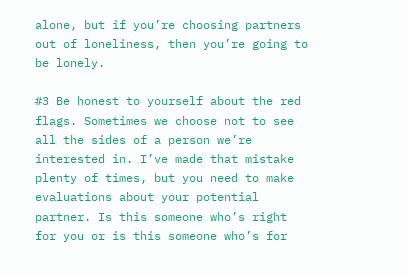alone, but if you’re choosing partners out of loneliness, then you’re going to be lonely.

#3 Be honest to yourself about the red flags. Sometimes we choose not to see all the sides of a person we’re interested in. I’ve made that mistake plenty of times, but you need to make evaluations about your potential partner. Is this someone who’s right for you or is this someone who’s for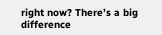right now? There’s a big difference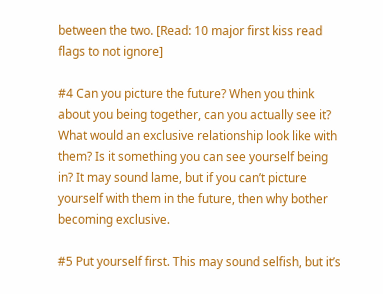between the two. [Read: 10 major first kiss read flags to not ignore]

#4 Can you picture the future? When you think about you being together, can you actually see it? What would an exclusive relationship look like with them? Is it something you can see yourself being in? It may sound lame, but if you can’t picture yourself with them in the future, then why bother becoming exclusive.

#5 Put yourself first. This may sound selfish, but it’s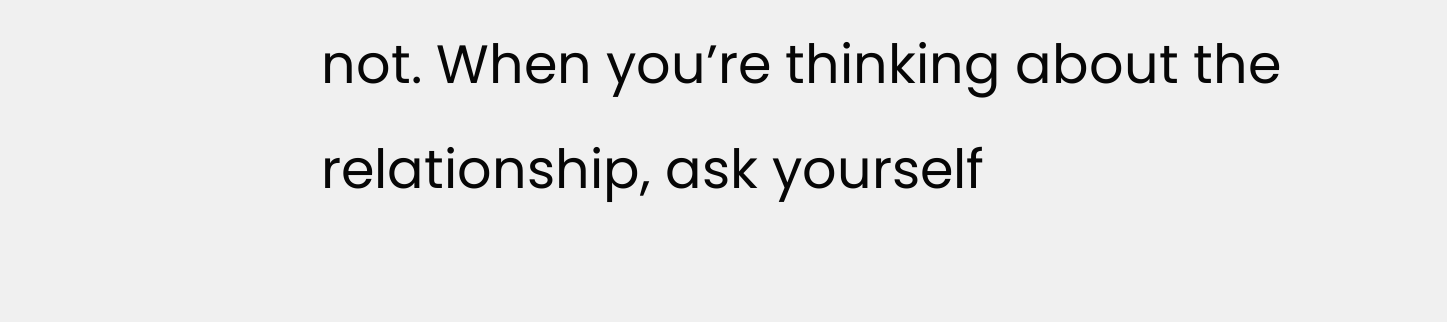not. When you’re thinking about the relationship, ask yourself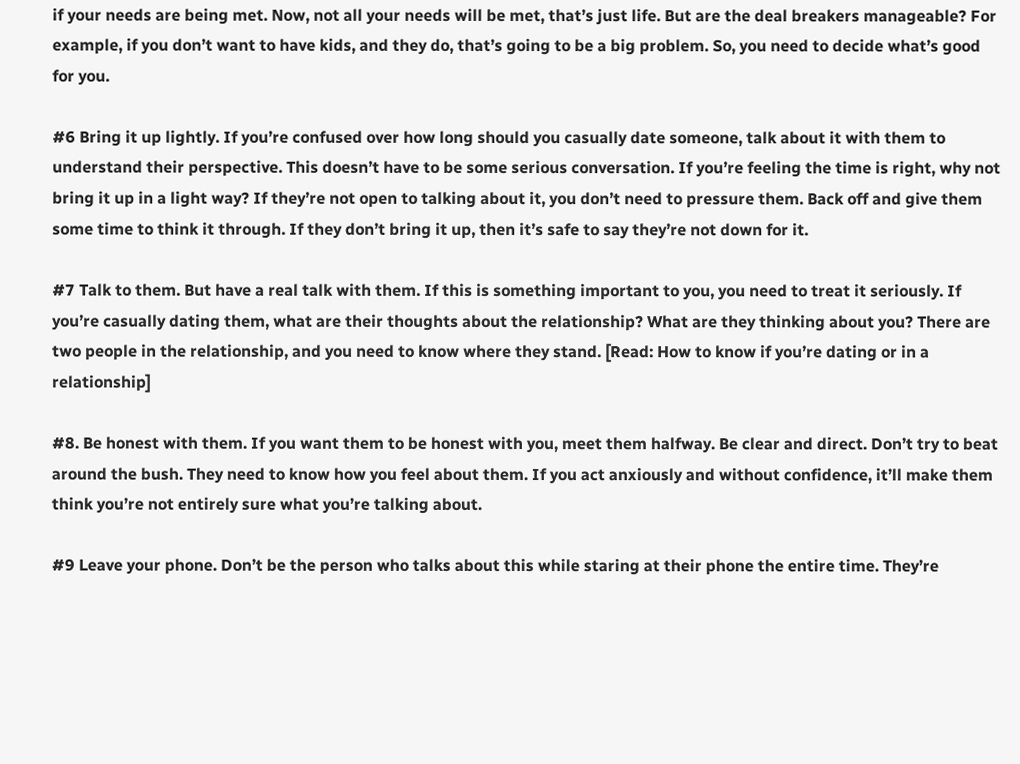if your needs are being met. Now, not all your needs will be met, that’s just life. But are the deal breakers manageable? For example, if you don’t want to have kids, and they do, that’s going to be a big problem. So, you need to decide what’s good for you.

#6 Bring it up lightly. If you’re confused over how long should you casually date someone, talk about it with them to understand their perspective. This doesn’t have to be some serious conversation. If you’re feeling the time is right, why not bring it up in a light way? If they’re not open to talking about it, you don’t need to pressure them. Back off and give them some time to think it through. If they don’t bring it up, then it’s safe to say they’re not down for it.

#7 Talk to them. But have a real talk with them. If this is something important to you, you need to treat it seriously. If you’re casually dating them, what are their thoughts about the relationship? What are they thinking about you? There are two people in the relationship, and you need to know where they stand. [Read: How to know if you’re dating or in a relationship]

#8. Be honest with them. If you want them to be honest with you, meet them halfway. Be clear and direct. Don’t try to beat around the bush. They need to know how you feel about them. If you act anxiously and without confidence, it’ll make them think you’re not entirely sure what you’re talking about.

#9 Leave your phone. Don’t be the person who talks about this while staring at their phone the entire time. They’re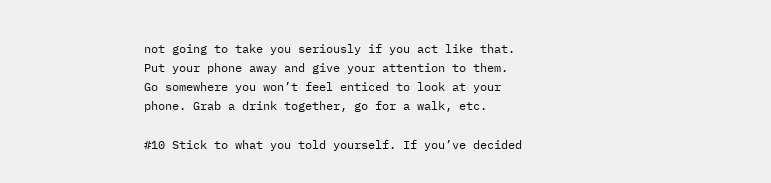not going to take you seriously if you act like that. Put your phone away and give your attention to them. Go somewhere you won’t feel enticed to look at your phone. Grab a drink together, go for a walk, etc.

#10 Stick to what you told yourself. If you’ve decided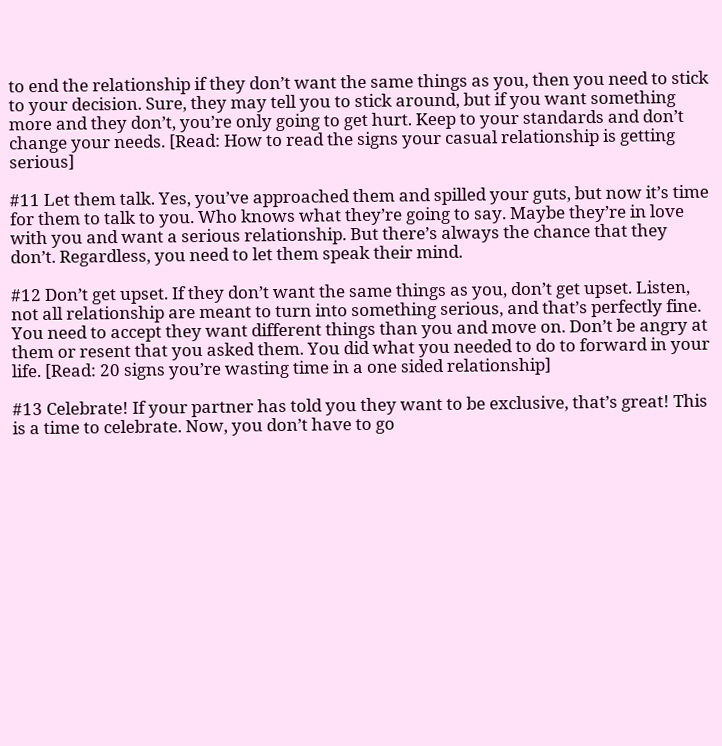to end the relationship if they don’t want the same things as you, then you need to stick to your decision. Sure, they may tell you to stick around, but if you want something more and they don’t, you’re only going to get hurt. Keep to your standards and don’t change your needs. [Read: How to read the signs your casual relationship is getting serious]

#11 Let them talk. Yes, you’ve approached them and spilled your guts, but now it’s time for them to talk to you. Who knows what they’re going to say. Maybe they’re in love with you and want a serious relationship. But there’s always the chance that they don’t. Regardless, you need to let them speak their mind.

#12 Don’t get upset. If they don’t want the same things as you, don’t get upset. Listen, not all relationship are meant to turn into something serious, and that’s perfectly fine. You need to accept they want different things than you and move on. Don’t be angry at them or resent that you asked them. You did what you needed to do to forward in your life. [Read: 20 signs you’re wasting time in a one sided relationship]

#13 Celebrate! If your partner has told you they want to be exclusive, that’s great! This is a time to celebrate. Now, you don’t have to go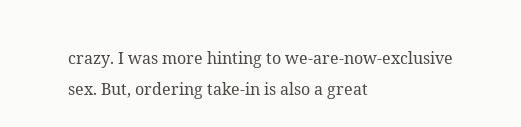crazy. I was more hinting to we-are-now-exclusive sex. But, ordering take-in is also a great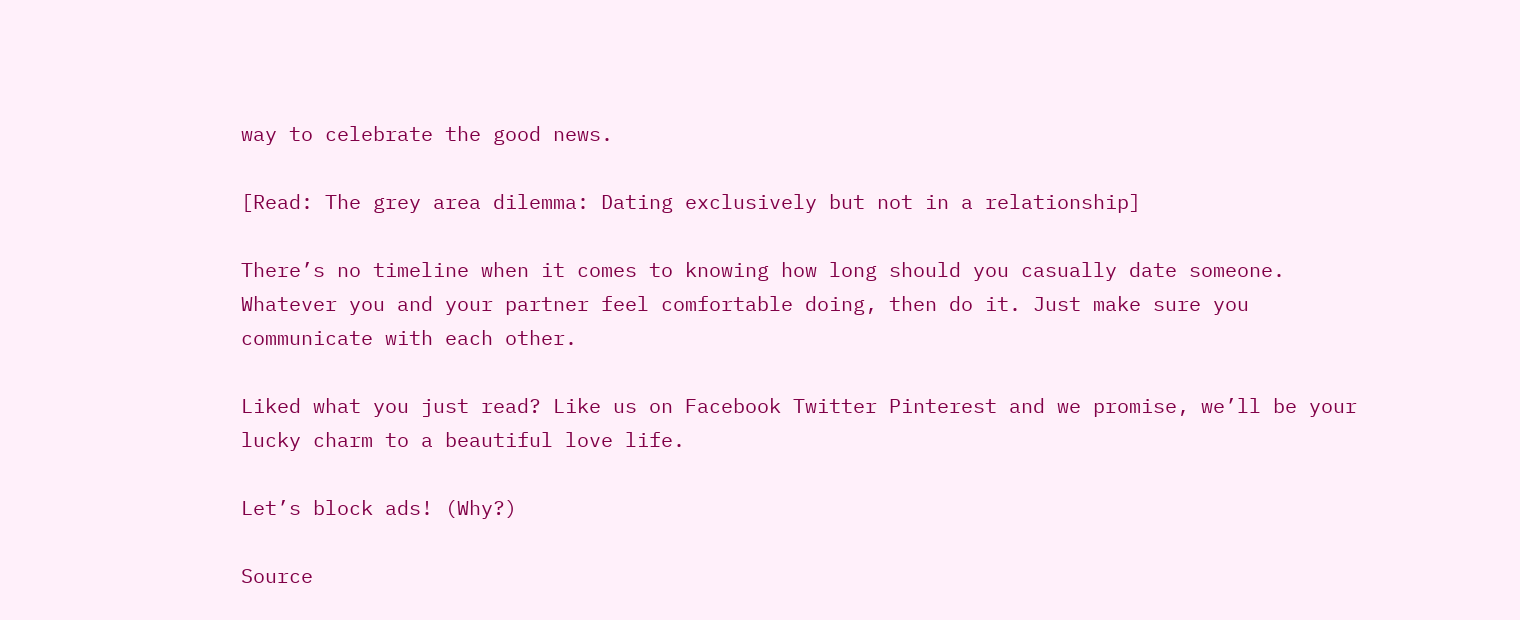way to celebrate the good news.

[Read: The grey area dilemma: Dating exclusively but not in a relationship]

There’s no timeline when it comes to knowing how long should you casually date someone. Whatever you and your partner feel comfortable doing, then do it. Just make sure you communicate with each other.

Liked what you just read? Like us on Facebook Twitter Pinterest and we promise, we’ll be your lucky charm to a beautiful love life.

Let’s block ads! (Why?)

Source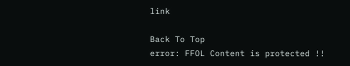link

Back To Top
error: FFOL Content is protected !!